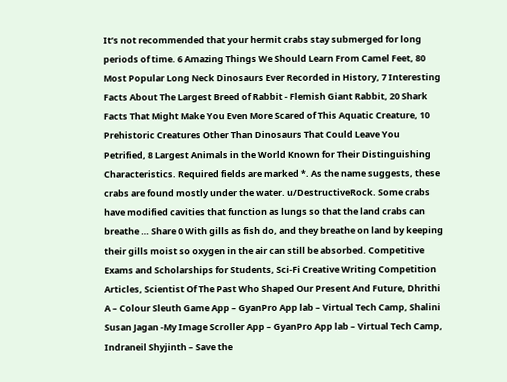It’s not recommended that your hermit crabs stay submerged for long periods of time. 6 Amazing Things We Should Learn From Camel Feet, 80 Most Popular Long Neck Dinosaurs Ever Recorded in History, 7 Interesting Facts About The Largest Breed of Rabbit - Flemish Giant Rabbit, 20 Shark Facts That Might Make You Even More Scared of This Aquatic Creature, 10 Prehistoric Creatures Other Than Dinosaurs That Could Leave You Petrified, 8 Largest Animals in the World Known for Their Distinguishing Characteristics. Required fields are marked *. As the name suggests, these crabs are found mostly under the water. u/DestructiveRock. Some crabs have modified cavities that function as lungs so that the land crabs can breathe … Share 0 With gills as fish do, and they breathe on land by keeping their gills moist so oxygen in the air can still be absorbed. Competitive Exams and Scholarships for Students, Sci-Fi Creative Writing Competition Articles, Scientist Of The Past Who Shaped Our Present And Future, Dhrithi A – Colour Sleuth Game App – GyanPro App lab – Virtual Tech Camp, Shalini Susan Jagan -My Image Scroller App – GyanPro App lab – Virtual Tech Camp, Indraneil Shyjinth – Save the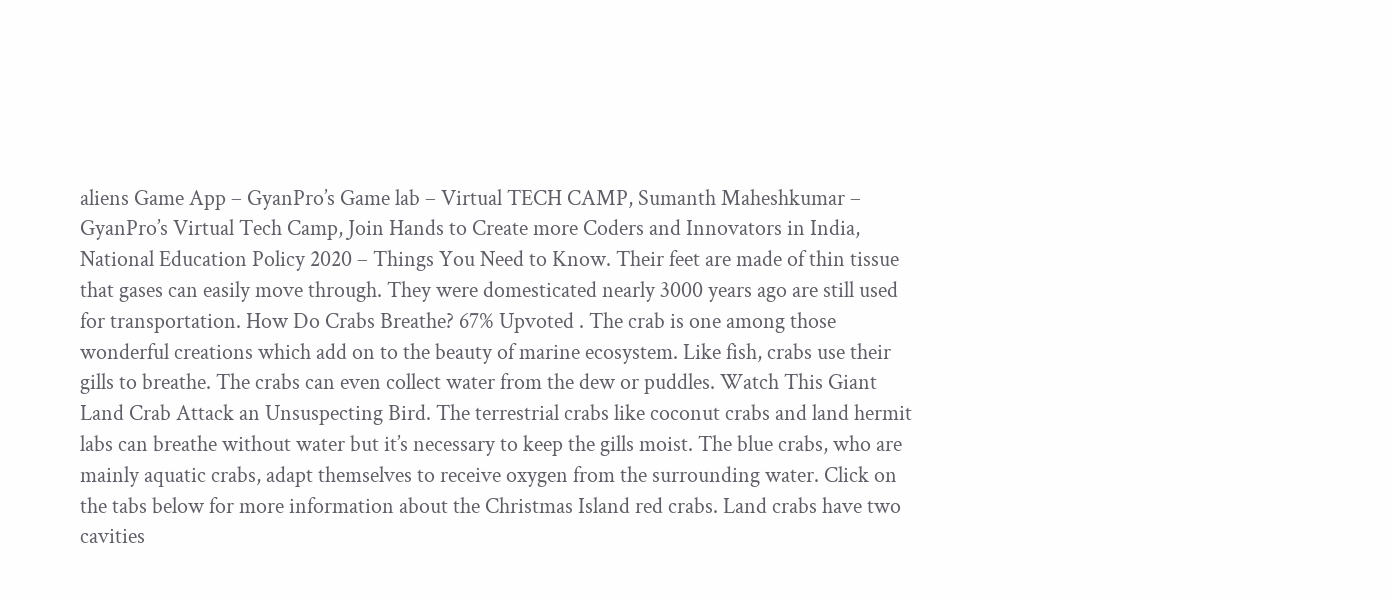aliens Game App – GyanPro’s Game lab – Virtual TECH CAMP, Sumanth Maheshkumar – GyanPro’s Virtual Tech Camp, Join Hands to Create more Coders and Innovators in India, National Education Policy 2020 – Things You Need to Know. Their feet are made of thin tissue that gases can easily move through. They were domesticated nearly 3000 years ago are still used for transportation. How Do Crabs Breathe? 67% Upvoted . The crab is one among those wonderful creations which add on to the beauty of marine ecosystem. Like fish, crabs use their gills to breathe. The crabs can even collect water from the dew or puddles. Watch This Giant Land Crab Attack an Unsuspecting Bird. The terrestrial crabs like coconut crabs and land hermit labs can breathe without water but it’s necessary to keep the gills moist. The blue crabs, who are mainly aquatic crabs, adapt themselves to receive oxygen from the surrounding water. Click on the tabs below for more information about the Christmas Island red crabs. Land crabs have two cavities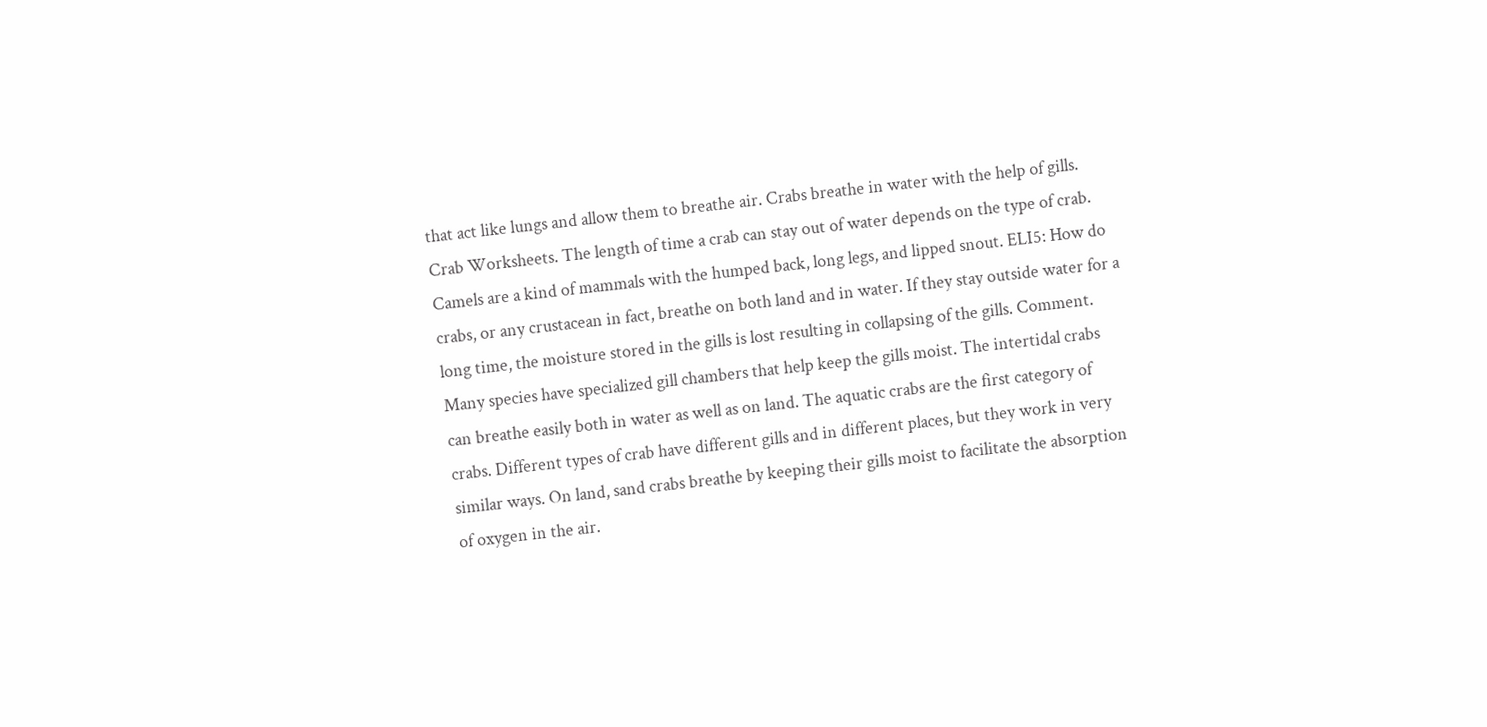that act like lungs and allow them to breathe air. Crabs breathe in water with the help of gills. Crab Worksheets. The length of time a crab can stay out of water depends on the type of crab. Camels are a kind of mammals with the humped back, long legs, and lipped snout. ELI5: How do crabs, or any crustacean in fact, breathe on both land and in water. If they stay outside water for a long time, the moisture stored in the gills is lost resulting in collapsing of the gills. Comment. Many species have specialized gill chambers that help keep the gills moist. The intertidal crabs can breathe easily both in water as well as on land. The aquatic crabs are the first category of crabs. Different types of crab have different gills and in different places, but they work in very similar ways. On land, sand crabs breathe by keeping their gills moist to facilitate the absorption of oxygen in the air.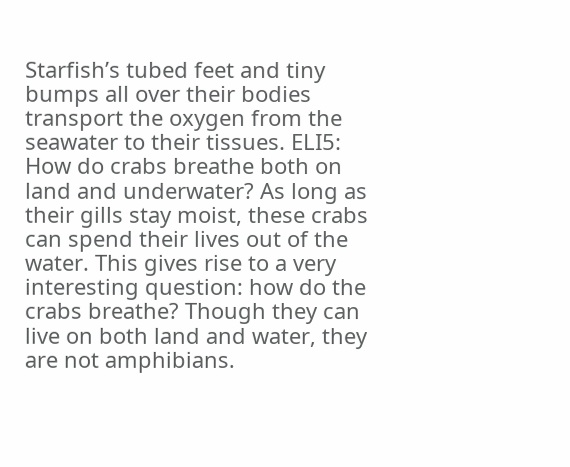Starfish’s tubed feet and tiny bumps all over their bodies transport the oxygen from the seawater to their tissues. ELI5: How do crabs breathe both on land and underwater? As long as their gills stay moist, these crabs can spend their lives out of the water. This gives rise to a very interesting question: how do the crabs breathe? Though they can live on both land and water, they are not amphibians.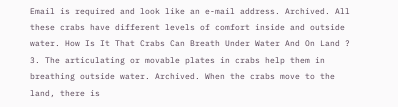Email is required and look like an e-mail address. Archived. All these crabs have different levels of comfort inside and outside water. How Is It That Crabs Can Breath Under Water And On Land ? 3. The articulating or movable plates in crabs help them in breathing outside water. Archived. When the crabs move to the land, there is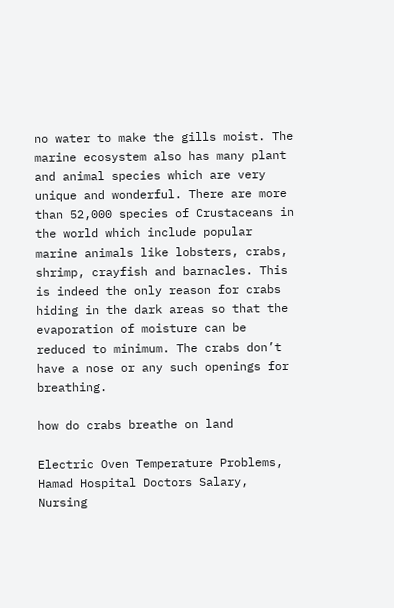no water to make the gills moist. The marine ecosystem also has many plant and animal species which are very unique and wonderful. There are more than 52,000 species of Crustaceans in the world which include popular marine animals like lobsters, crabs, shrimp, crayfish and barnacles. This is indeed the only reason for crabs hiding in the dark areas so that the evaporation of moisture can be reduced to minimum. The crabs don’t have a nose or any such openings for breathing.

how do crabs breathe on land

Electric Oven Temperature Problems, Hamad Hospital Doctors Salary, Nursing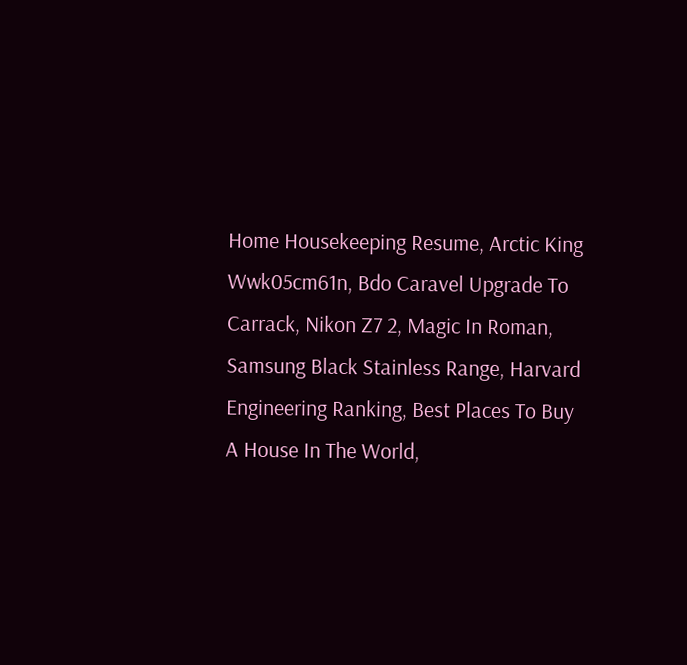Home Housekeeping Resume, Arctic King Wwk05cm61n, Bdo Caravel Upgrade To Carrack, Nikon Z7 2, Magic In Roman, Samsung Black Stainless Range, Harvard Engineering Ranking, Best Places To Buy A House In The World,